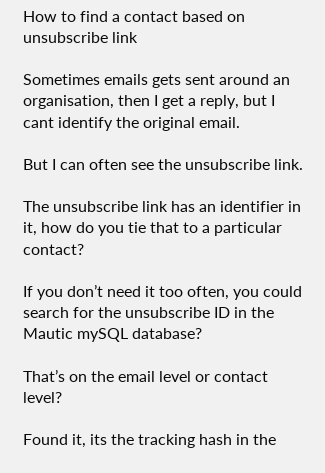How to find a contact based on unsubscribe link

Sometimes emails gets sent around an organisation, then I get a reply, but I cant identify the original email.

But I can often see the unsubscribe link.

The unsubscribe link has an identifier in it, how do you tie that to a particular contact?

If you don’t need it too often, you could search for the unsubscribe ID in the Mautic mySQL database?

That’s on the email level or contact level?

Found it, its the tracking hash in the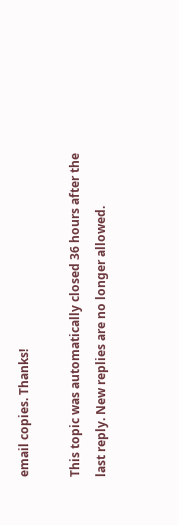email copies. Thanks!

This topic was automatically closed 36 hours after the last reply. New replies are no longer allowed.